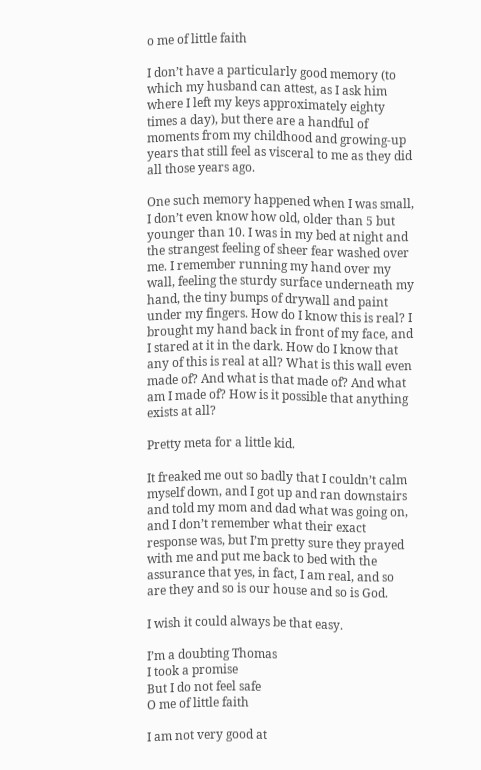o me of little faith

I don’t have a particularly good memory (to which my husband can attest, as I ask him where I left my keys approximately eighty times a day), but there are a handful of moments from my childhood and growing-up years that still feel as visceral to me as they did all those years ago.

One such memory happened when I was small, I don’t even know how old, older than 5 but younger than 10. I was in my bed at night and the strangest feeling of sheer fear washed over me. I remember running my hand over my wall, feeling the sturdy surface underneath my hand, the tiny bumps of drywall and paint under my fingers. How do I know this is real? I brought my hand back in front of my face, and I stared at it in the dark. How do I know that any of this is real at all? What is this wall even made of? And what is that made of? And what am I made of? How is it possible that anything exists at all?

Pretty meta for a little kid.

It freaked me out so badly that I couldn’t calm myself down, and I got up and ran downstairs and told my mom and dad what was going on, and I don’t remember what their exact response was, but I’m pretty sure they prayed with me and put me back to bed with the assurance that yes, in fact, I am real, and so are they and so is our house and so is God.

I wish it could always be that easy.

I’m a doubting Thomas
I took a promise
But I do not feel safe
O me of little faith

I am not very good at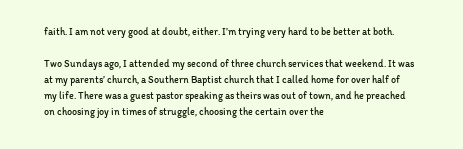faith. I am not very good at doubt, either. I’m trying very hard to be better at both.

Two Sundays ago, I attended my second of three church services that weekend. It was at my parents’ church, a Southern Baptist church that I called home for over half of my life. There was a guest pastor speaking as theirs was out of town, and he preached on choosing joy in times of struggle, choosing the certain over the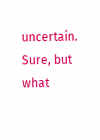uncertain. Sure, but what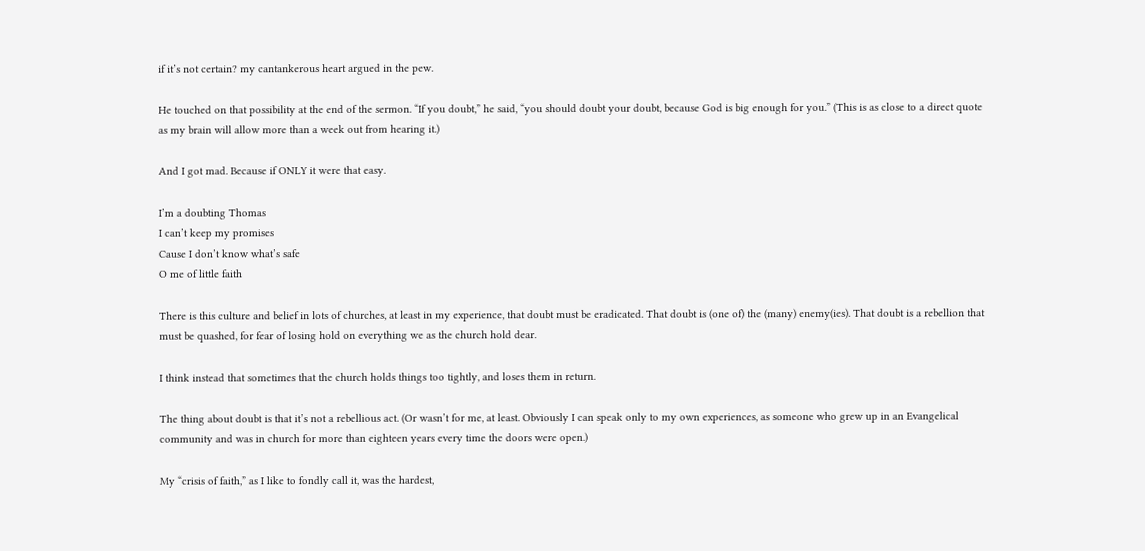if it’s not certain? my cantankerous heart argued in the pew.

He touched on that possibility at the end of the sermon. “If you doubt,” he said, “you should doubt your doubt, because God is big enough for you.” (This is as close to a direct quote as my brain will allow more than a week out from hearing it.)

And I got mad. Because if ONLY it were that easy.

I’m a doubting Thomas
I can’t keep my promises
Cause I don’t know what’s safe
O me of little faith

There is this culture and belief in lots of churches, at least in my experience, that doubt must be eradicated. That doubt is (one of) the (many) enemy(ies). That doubt is a rebellion that must be quashed, for fear of losing hold on everything we as the church hold dear.

I think instead that sometimes that the church holds things too tightly, and loses them in return.

The thing about doubt is that it’s not a rebellious act. (Or wasn’t for me, at least. Obviously I can speak only to my own experiences, as someone who grew up in an Evangelical community and was in church for more than eighteen years every time the doors were open.)

My “crisis of faith,” as I like to fondly call it, was the hardest,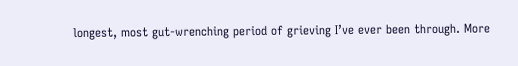longest, most gut-wrenching period of grieving I’ve ever been through. More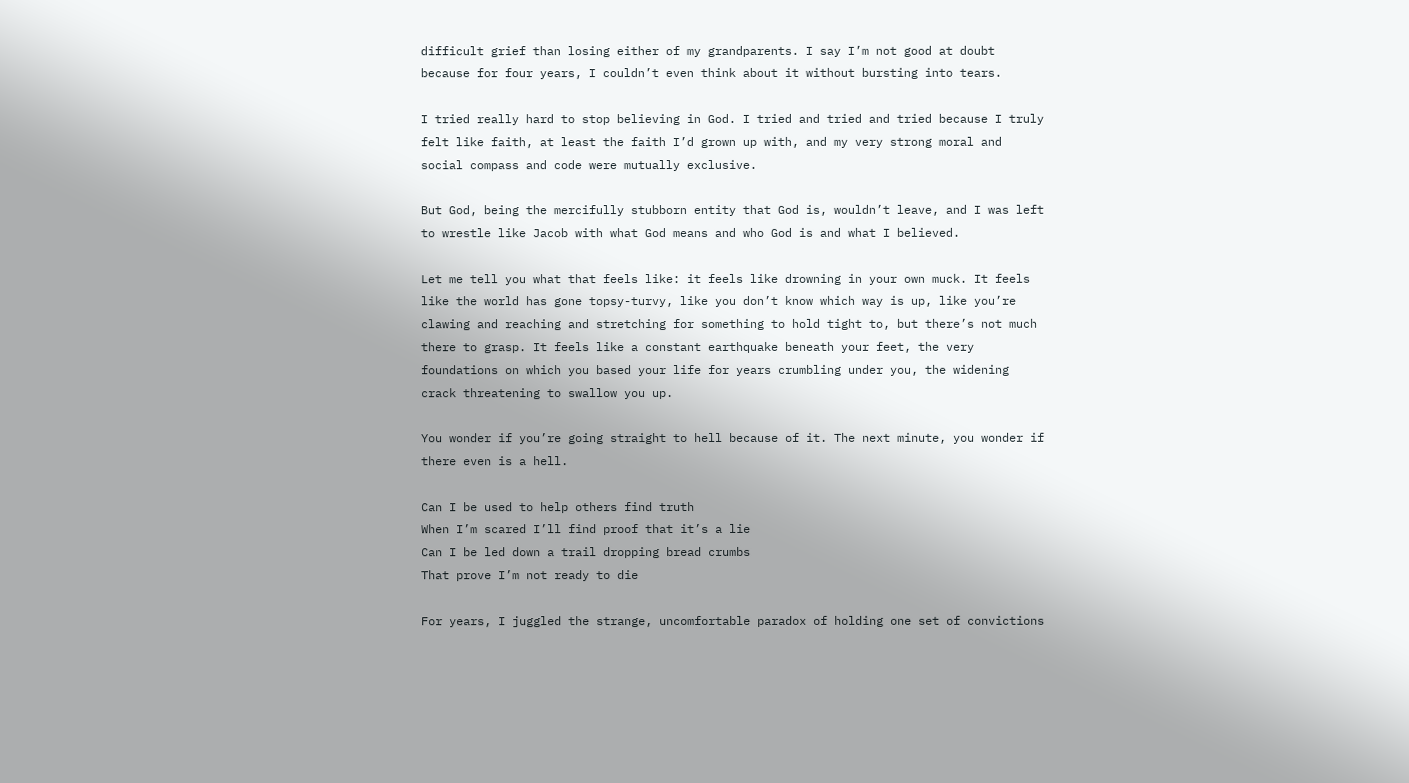difficult grief than losing either of my grandparents. I say I’m not good at doubt because for four years, I couldn’t even think about it without bursting into tears.

I tried really hard to stop believing in God. I tried and tried and tried because I truly felt like faith, at least the faith I’d grown up with, and my very strong moral and social compass and code were mutually exclusive.

But God, being the mercifully stubborn entity that God is, wouldn’t leave, and I was left to wrestle like Jacob with what God means and who God is and what I believed.

Let me tell you what that feels like: it feels like drowning in your own muck. It feels like the world has gone topsy-turvy, like you don’t know which way is up, like you’re clawing and reaching and stretching for something to hold tight to, but there’s not much there to grasp. It feels like a constant earthquake beneath your feet, the very foundations on which you based your life for years crumbling under you, the widening crack threatening to swallow you up.

You wonder if you’re going straight to hell because of it. The next minute, you wonder if there even is a hell.

Can I be used to help others find truth
When I’m scared I’ll find proof that it’s a lie
Can I be led down a trail dropping bread crumbs
That prove I’m not ready to die

For years, I juggled the strange, uncomfortable paradox of holding one set of convictions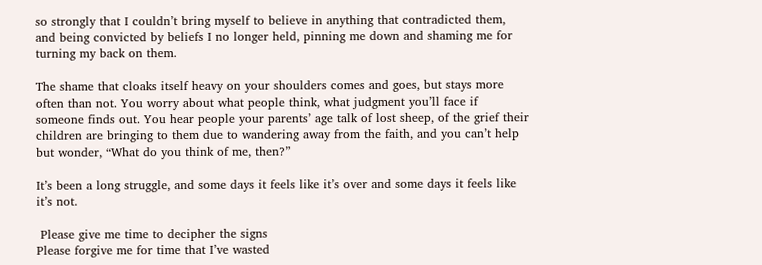so strongly that I couldn’t bring myself to believe in anything that contradicted them, and being convicted by beliefs I no longer held, pinning me down and shaming me for turning my back on them.

The shame that cloaks itself heavy on your shoulders comes and goes, but stays more often than not. You worry about what people think, what judgment you’ll face if someone finds out. You hear people your parents’ age talk of lost sheep, of the grief their children are bringing to them due to wandering away from the faith, and you can’t help but wonder, “What do you think of me, then?”

It’s been a long struggle, and some days it feels like it’s over and some days it feels like it’s not.

 Please give me time to decipher the signs
Please forgive me for time that I’ve wasted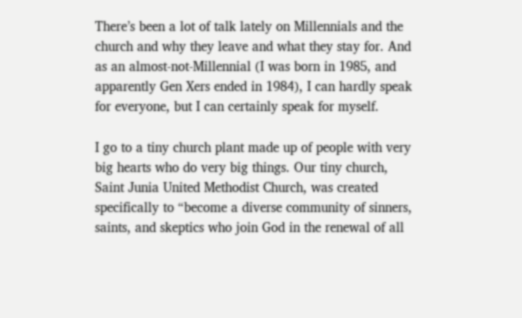There’s been a lot of talk lately on Millennials and the church and why they leave and what they stay for. And as an almost-not-Millennial (I was born in 1985, and apparently Gen Xers ended in 1984), I can hardly speak for everyone, but I can certainly speak for myself.

I go to a tiny church plant made up of people with very big hearts who do very big things. Our tiny church, Saint Junia United Methodist Church, was created specifically to “become a diverse community of sinners, saints, and skeptics who join God in the renewal of all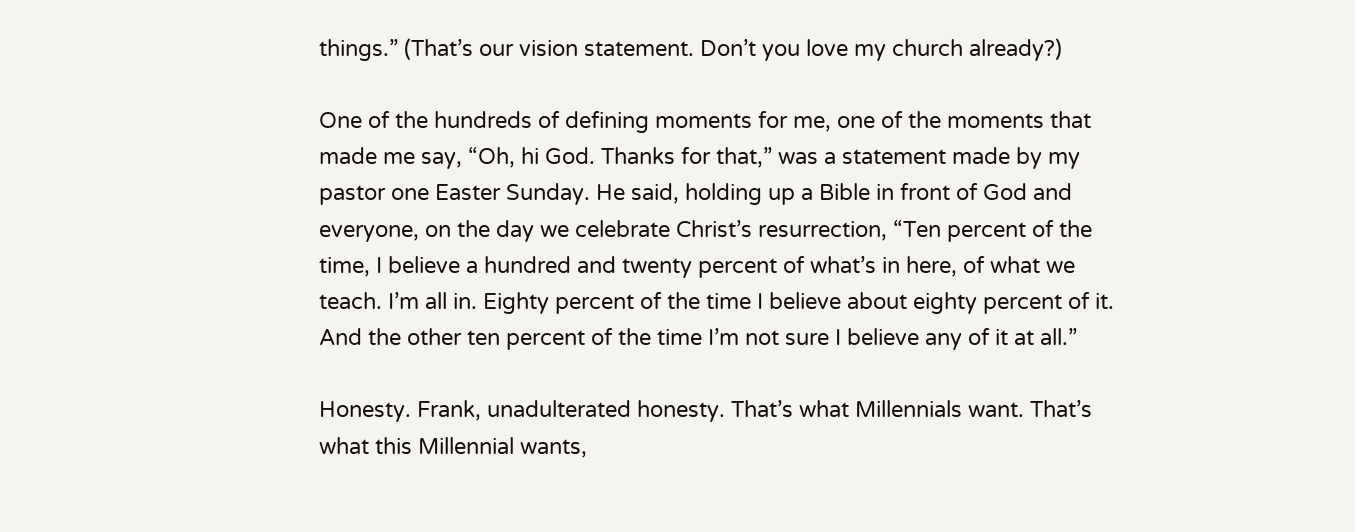things.” (That’s our vision statement. Don’t you love my church already?)

One of the hundreds of defining moments for me, one of the moments that made me say, “Oh, hi God. Thanks for that,” was a statement made by my pastor one Easter Sunday. He said, holding up a Bible in front of God and everyone, on the day we celebrate Christ’s resurrection, “Ten percent of the time, I believe a hundred and twenty percent of what’s in here, of what we teach. I’m all in. Eighty percent of the time I believe about eighty percent of it. And the other ten percent of the time I’m not sure I believe any of it at all.”

Honesty. Frank, unadulterated honesty. That’s what Millennials want. That’s what this Millennial wants,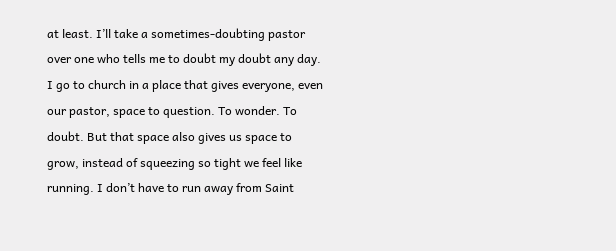at least. I’ll take a sometimes-doubting pastor over one who tells me to doubt my doubt any day. I go to church in a place that gives everyone, even our pastor, space to question. To wonder. To doubt. But that space also gives us space to grow, instead of squeezing so tight we feel like running. I don’t have to run away from Saint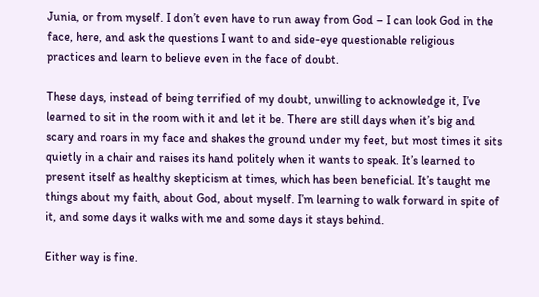Junia, or from myself. I don’t even have to run away from God – I can look God in the face, here, and ask the questions I want to and side-eye questionable religious practices and learn to believe even in the face of doubt.

These days, instead of being terrified of my doubt, unwilling to acknowledge it, I’ve learned to sit in the room with it and let it be. There are still days when it’s big and scary and roars in my face and shakes the ground under my feet, but most times it sits quietly in a chair and raises its hand politely when it wants to speak. It’s learned to present itself as healthy skepticism at times, which has been beneficial. It’s taught me things about my faith, about God, about myself. I’m learning to walk forward in spite of it, and some days it walks with me and some days it stays behind.

Either way is fine.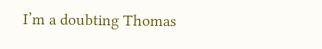I’m a doubting Thomas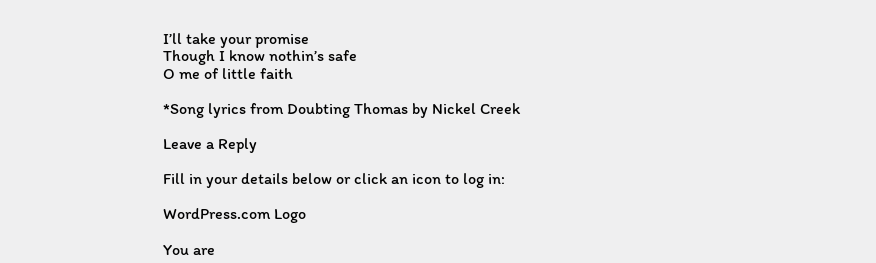I’ll take your promise
Though I know nothin’s safe
O me of little faith

*Song lyrics from Doubting Thomas by Nickel Creek

Leave a Reply

Fill in your details below or click an icon to log in:

WordPress.com Logo

You are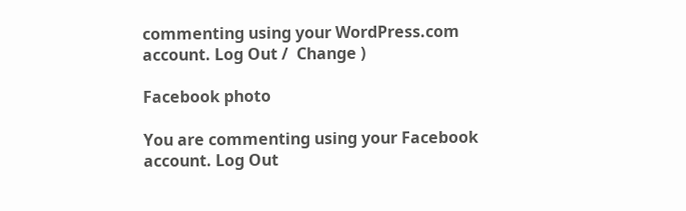commenting using your WordPress.com account. Log Out /  Change )

Facebook photo

You are commenting using your Facebook account. Log Out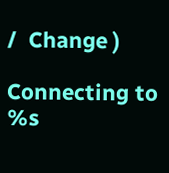/  Change )

Connecting to %s